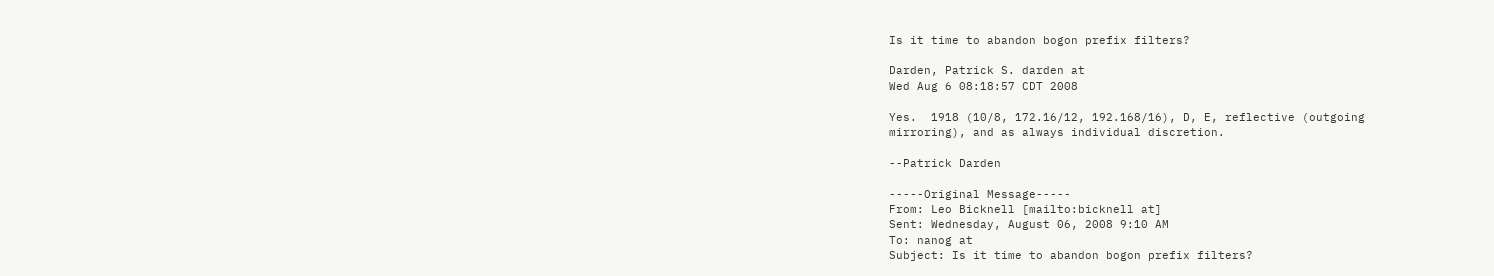Is it time to abandon bogon prefix filters?

Darden, Patrick S. darden at
Wed Aug 6 08:18:57 CDT 2008

Yes.  1918 (10/8, 172.16/12, 192.168/16), D, E, reflective (outgoing
mirroring), and as always individual discretion.

--Patrick Darden

-----Original Message-----
From: Leo Bicknell [mailto:bicknell at]
Sent: Wednesday, August 06, 2008 9:10 AM
To: nanog at
Subject: Is it time to abandon bogon prefix filters?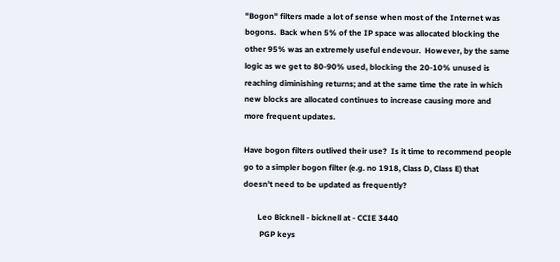"Bogon" filters made a lot of sense when most of the Internet was
bogons.  Back when 5% of the IP space was allocated blocking the
other 95% was an extremely useful endevour.  However, by the same
logic as we get to 80-90% used, blocking the 20-10% unused is
reaching diminishing returns; and at the same time the rate in which
new blocks are allocated continues to increase causing more and
more frequent updates.

Have bogon filters outlived their use?  Is it time to recommend people
go to a simpler bogon filter (e.g. no 1918, Class D, Class E) that
doesn't need to be updated as frequently?

       Leo Bicknell - bicknell at - CCIE 3440
        PGP keys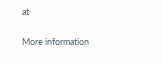at

More information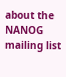about the NANOG mailing list